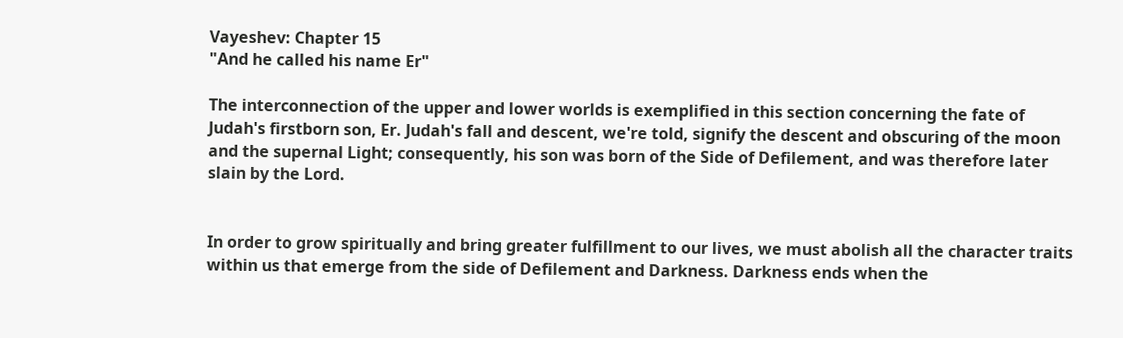Vayeshev: Chapter 15
"And he called his name Er"

The interconnection of the upper and lower worlds is exemplified in this section concerning the fate of Judah's firstborn son, Er. Judah's fall and descent, we're told, signify the descent and obscuring of the moon and the supernal Light; consequently, his son was born of the Side of Defilement, and was therefore later slain by the Lord.


In order to grow spiritually and bring greater fulfillment to our lives, we must abolish all the character traits within us that emerge from the side of Defilement and Darkness. Darkness ends when the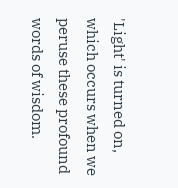'Light' is turned on, which occurs when we peruse these profound words of wisdom.